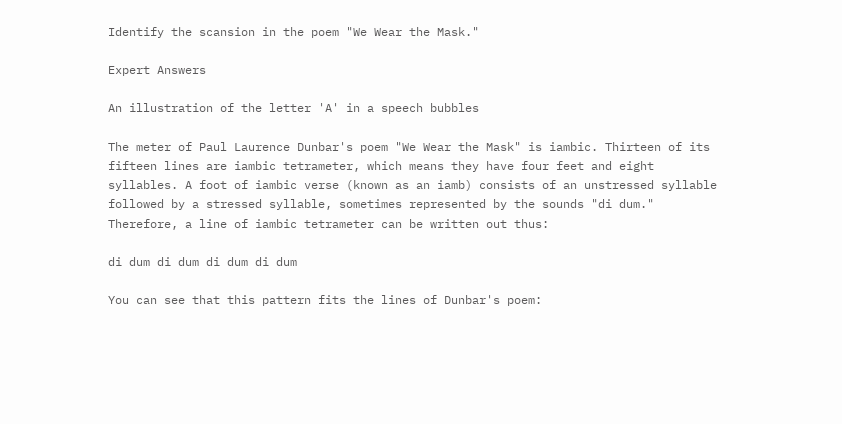Identify the scansion in the poem "We Wear the Mask."

Expert Answers

An illustration of the letter 'A' in a speech bubbles

The meter of Paul Laurence Dunbar's poem "We Wear the Mask" is iambic. Thirteen of its fifteen lines are iambic tetrameter, which means they have four feet and eight syllables. A foot of iambic verse (known as an iamb) consists of an unstressed syllable followed by a stressed syllable, sometimes represented by the sounds "di dum." Therefore, a line of iambic tetrameter can be written out thus:

di dum di dum di dum di dum

You can see that this pattern fits the lines of Dunbar's poem: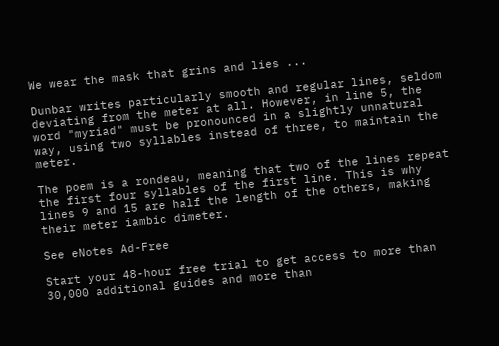We wear the mask that grins and lies ...

Dunbar writes particularly smooth and regular lines, seldom deviating from the meter at all. However, in line 5, the word "myriad" must be pronounced in a slightly unnatural way, using two syllables instead of three, to maintain the meter.

The poem is a rondeau, meaning that two of the lines repeat the first four syllables of the first line. This is why lines 9 and 15 are half the length of the others, making their meter iambic dimeter.

See eNotes Ad-Free

Start your 48-hour free trial to get access to more than 30,000 additional guides and more than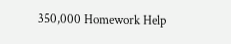350,000 Homework Help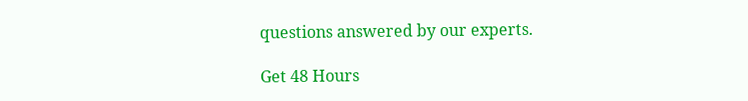questions answered by our experts.

Get 48 Hours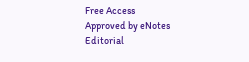Free Access
Approved by eNotes Editorial